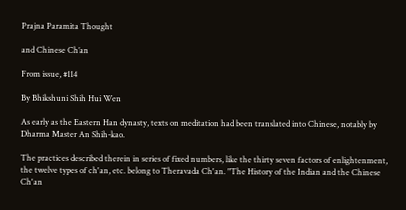Prajna Paramita Thought

and Chinese Ch’an

From issue, #114

By Bhikshuni Shih Hui Wen

As early as the Eastern Han dynasty, texts on meditation had been translated into Chinese, notably by Dharma Master An Shih-kao.

The practices described therein in series of fixed numbers, like the thirty seven factors of enlightenment, the twelve types of ch'an, etc. belong to Theravada Ch'an. "The History of the Indian and the Chinese Ch'an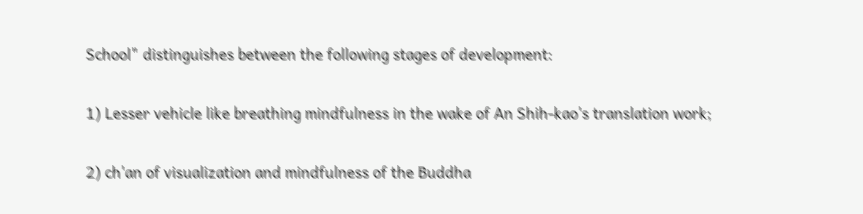School" distinguishes between the following stages of development:

1) Lesser vehicle like breathing mindfulness in the wake of An Shih-kao's translation work;

2) ch'an of visualization and mindfulness of the Buddha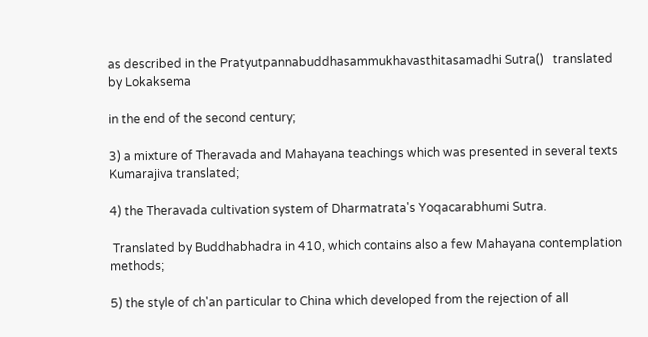as described in the Pratyutpannabuddhasammukhavasthitasamadhi Sutra()   translated by Lokaksema

in the end of the second century;

3) a mixture of Theravada and Mahayana teachings which was presented in several texts Kumarajiva translated;

4) the Theravada cultivation system of Dharmatrata's Yoqacarabhumi Sutra.

 Translated by Buddhabhadra in 410, which contains also a few Mahayana contemplation methods;

5) the style of ch'an particular to China which developed from the rejection of all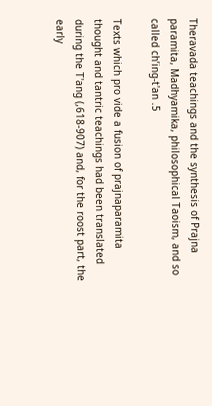Theravada teachings and the synthesis of Prajna paramita, Madhyamika, philosophical Taoism, and so called ch’ing-t'an .5

Texts which pro vide a fusion of prajnaparamita thought and tantric teachings had been translated during the T'ang (,618-907) and, for the roost part, the early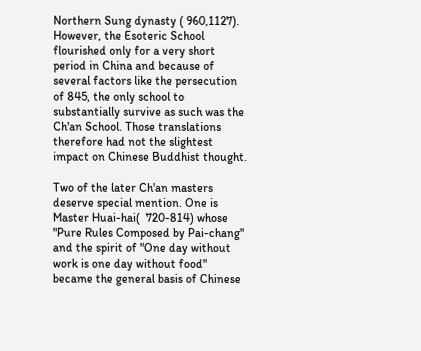Northern Sung dynasty ( 960,1127). However, the Esoteric School flourished only for a very short period in China and because of several factors like the persecution of 845, the only school to substantially survive as such was the Ch'an School. Those translations therefore had not the slightest impact on Chinese Buddhist thought.

Two of the later Ch'an masters deserve special mention. One is Master Huai-hai(  720-814) whose "Pure Rules Composed by Pai-chang" and the spirit of "One day without work is one day without food" became the general basis of Chinese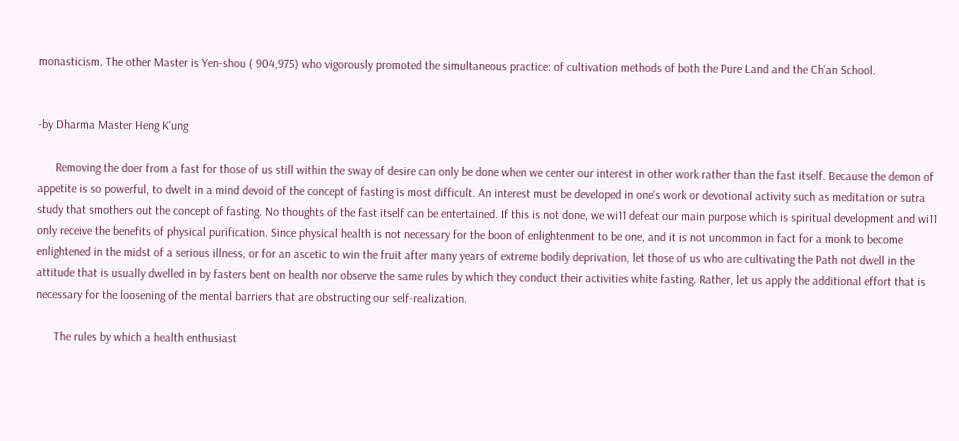monasticism. The other Master is Yen-shou ( 904,975) who vigorously promoted the simultaneous practice: of cultivation methods of both the Pure Land and the Ch'an School.


-by Dharma Master Heng K'ung

      Removing the doer from a fast for those of us still within the sway of desire can only be done when we center our interest in other work rather than the fast itself. Because the demon of appetite is so powerful, to dwelt in a mind devoid of the concept of fasting is most difficult. An interest must be developed in one's work or devotional activity such as meditation or sutra study that smothers out the concept of fasting. No thoughts of the fast itself can be entertained. If this is not done, we wi11 defeat our main purpose which is spiritual development and wi11 only receive the benefits of physical purification. Since physical health is not necessary for the boon of enlightenment to be one, and it is not uncommon in fact for a monk to become enlightened in the midst of a serious illness, or for an ascetic to win the fruit after many years of extreme bodily deprivation, let those of us who are cultivating the Path not dwell in the attitude that is usually dwelled in by fasters bent on health nor observe the same rules by which they conduct their activities white fasting. Rather, let us apply the additional effort that is necessary for the loosening of the mental barriers that are obstructing our self-realization.

      The rules by which a health enthusiast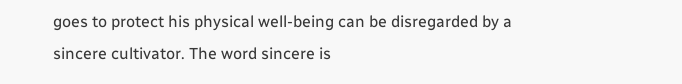goes to protect his physical well-being can be disregarded by a sincere cultivator. The word sincere is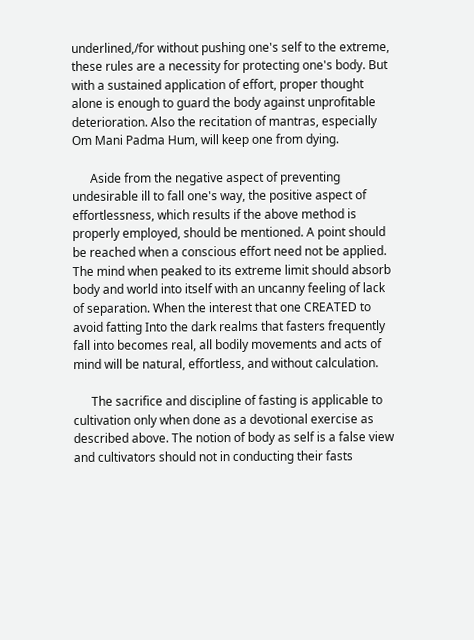underlined,/for without pushing one's self to the extreme, these rules are a necessity for protecting one's body. But with a sustained application of effort, proper thought alone is enough to guard the body against unprofitable deterioration. Also the recitation of mantras, especially Om Mani Padma Hum, will keep one from dying.

      Aside from the negative aspect of preventing undesirable ill to fall one's way, the positive aspect of effortlessness, which results if the above method is properly employed, should be mentioned. A point should be reached when a conscious effort need not be applied. The mind when peaked to its extreme limit should absorb body and world into itself with an uncanny feeling of lack of separation. When the interest that one CREATED to avoid fatting Into the dark realms that fasters frequently fall into becomes real, all bodily movements and acts of mind will be natural, effortless, and without calculation.

      The sacrifice and discipline of fasting is applicable to cultivation only when done as a devotional exercise as described above. The notion of body as self is a false view and cultivators should not in conducting their fasts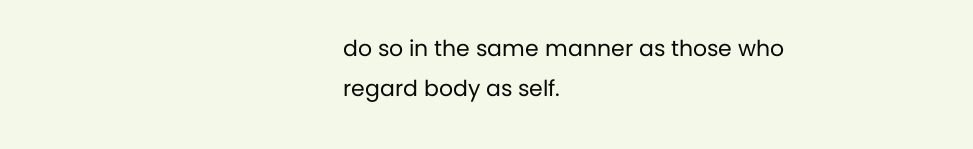do so in the same manner as those who regard body as self.